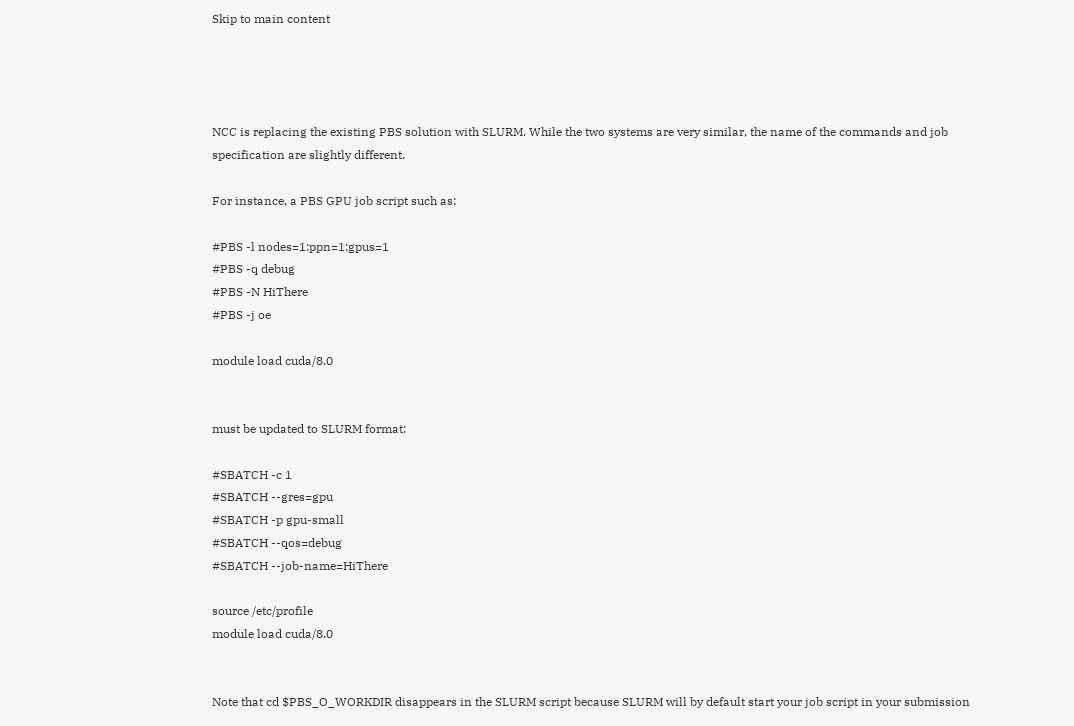Skip to main content




NCC is replacing the existing PBS solution with SLURM. While the two systems are very similar, the name of the commands and job specification are slightly different.

For instance, a PBS GPU job script such as:

#PBS -l nodes=1:ppn=1:gpus=1
#PBS -q debug
#PBS -N HiThere
#PBS -j oe

module load cuda/8.0


must be updated to SLURM format:

#SBATCH -c 1
#SBATCH --gres=gpu
#SBATCH -p gpu-small
#SBATCH --qos=debug
#SBATCH --job-name=HiThere

source /etc/profile
module load cuda/8.0


Note that cd $PBS_O_WORKDIR disappears in the SLURM script because SLURM will by default start your job script in your submission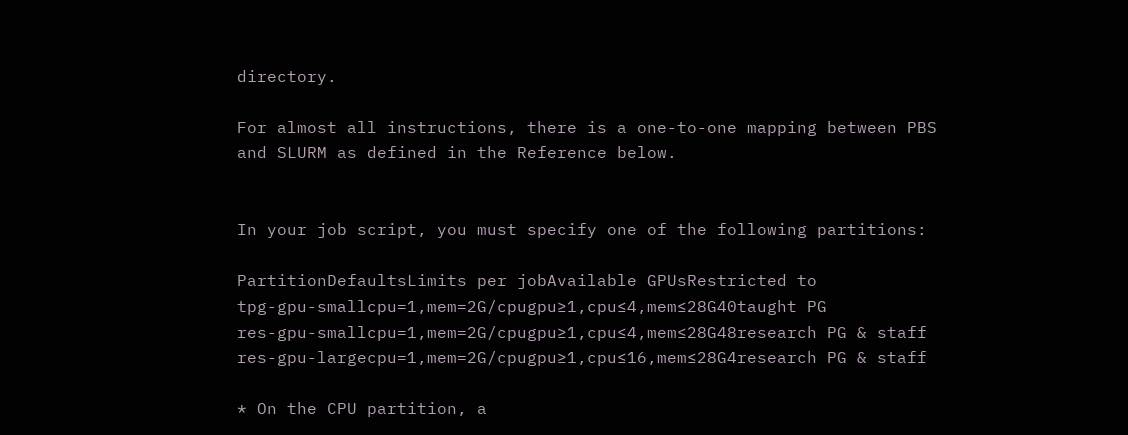directory.

For almost all instructions, there is a one-to-one mapping between PBS and SLURM as defined in the Reference below.


In your job script, you must specify one of the following partitions:

PartitionDefaultsLimits per jobAvailable GPUsRestricted to
tpg-gpu-smallcpu=1,mem=2G/cpugpu≥1,cpu≤4,mem≤28G40taught PG
res-gpu-smallcpu=1,mem=2G/cpugpu≥1,cpu≤4,mem≤28G48research PG & staff
res-gpu-largecpu=1,mem=2G/cpugpu≥1,cpu≤16,mem≤28G4research PG & staff

* On the CPU partition, a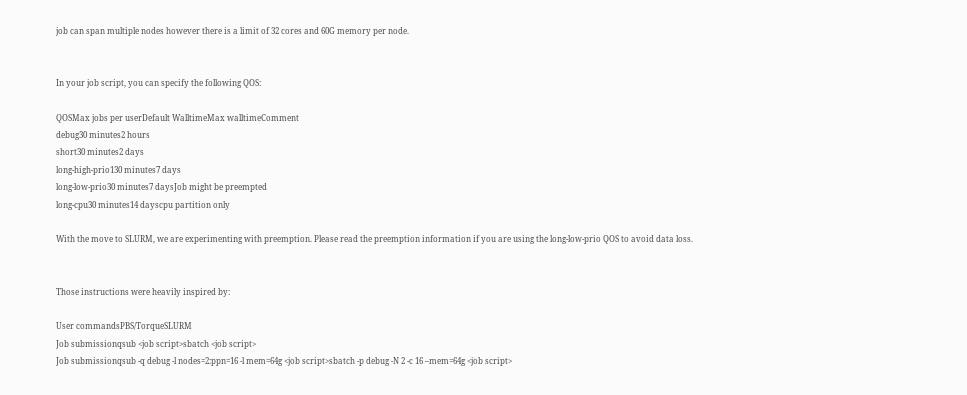job can span multiple nodes however there is a limit of 32 cores and 60G memory per node.


In your job script, you can specify the following QOS:

QOSMax jobs per userDefault WalltimeMax walltimeComment
debug30 minutes2 hours
short30 minutes2 days
long-high-prio130 minutes7 days
long-low-prio30 minutes7 daysJob might be preempted
long-cpu30 minutes14 dayscpu partition only

With the move to SLURM, we are experimenting with preemption. Please read the preemption information if you are using the long-low-prio QOS to avoid data loss.


Those instructions were heavily inspired by:

User commandsPBS/TorqueSLURM
Job submissionqsub <job script>sbatch <job script>
Job submissionqsub -q debug -l nodes=2:ppn=16 -l mem=64g <job script>sbatch -p debug -N 2 -c 16 –mem=64g <job script>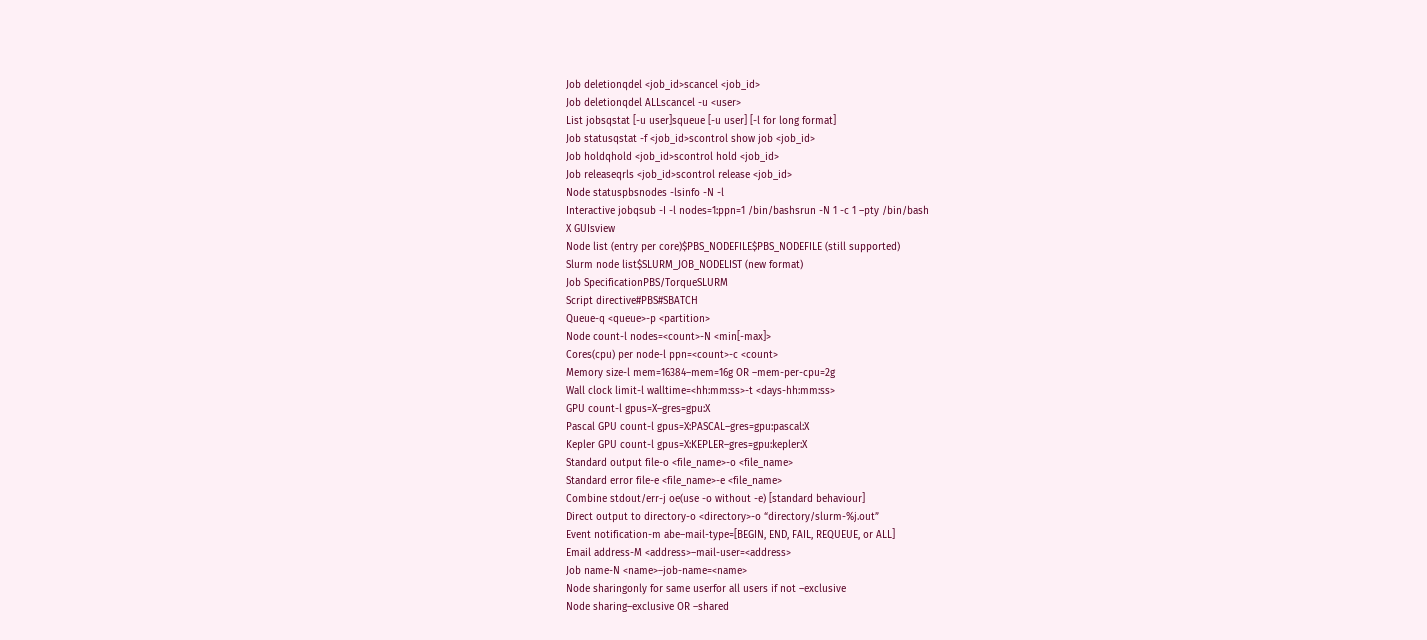Job deletionqdel <job_id>scancel <job_id>
Job deletionqdel ALLscancel -u <user>
List jobsqstat [-u user]squeue [-u user] [-l for long format]
Job statusqstat -f <job_id>scontrol show job <job_id>
Job holdqhold <job_id>scontrol hold <job_id>
Job releaseqrls <job_id>scontrol release <job_id>
Node statuspbsnodes -lsinfo -N -l
Interactive jobqsub -I -l nodes=1:ppn=1 /bin/bashsrun -N 1 -c 1 –pty /bin/bash
X GUIsview
Node list (entry per core)$PBS_NODEFILE$PBS_NODEFILE (still supported)
Slurm node list$SLURM_JOB_NODELIST (new format)
Job SpecificationPBS/TorqueSLURM
Script directive#PBS#SBATCH
Queue-q <queue>-p <partition>
Node count-l nodes=<count>-N <min[-max]>
Cores(cpu) per node-l ppn=<count>-c <count>
Memory size-l mem=16384–mem=16g OR –mem-per-cpu=2g
Wall clock limit-l walltime=<hh:mm:ss>-t <days-hh:mm:ss>
GPU count-l gpus=X–gres=gpu:X
Pascal GPU count-l gpus=X:PASCAL–gres=gpu:pascal:X
Kepler GPU count-l gpus=X:KEPLER–gres=gpu:kepler:X
Standard output file-o <file_name>-o <file_name>
Standard error file-e <file_name>-e <file_name>
Combine stdout/err-j oe(use -o without -e) [standard behaviour]
Direct output to directory-o <directory>-o “directory/slurm-%j.out”
Event notification-m abe–mail-type=[BEGIN, END, FAIL, REQUEUE, or ALL]
Email address-M <address>–mail-user=<address>
Job name-N <name>–job-name=<name>
Node sharingonly for same userfor all users if not –exclusive
Node sharing–exclusive OR –shared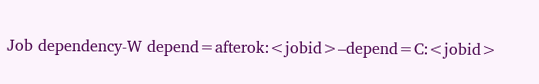Job dependency-W depend=afterok:<jobid>–depend=C:<jobid>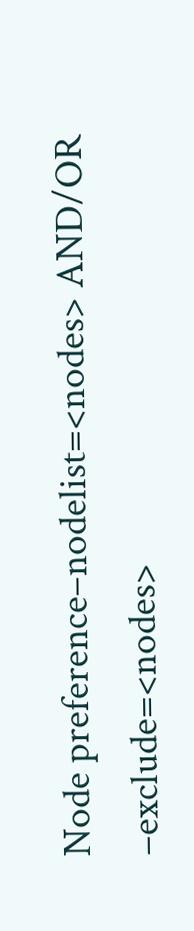Node preference–nodelist=<nodes> AND/OR –exclude=<nodes>